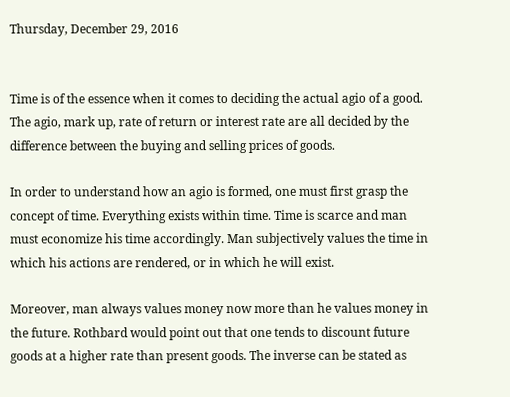Thursday, December 29, 2016


Time is of the essence when it comes to deciding the actual agio of a good. The agio, mark up, rate of return or interest rate are all decided by the difference between the buying and selling prices of goods.

In order to understand how an agio is formed, one must first grasp the concept of time. Everything exists within time. Time is scarce and man must economize his time accordingly. Man subjectively values the time in which his actions are rendered, or in which he will exist.

Moreover, man always values money now more than he values money in the future. Rothbard would point out that one tends to discount future goods at a higher rate than present goods. The inverse can be stated as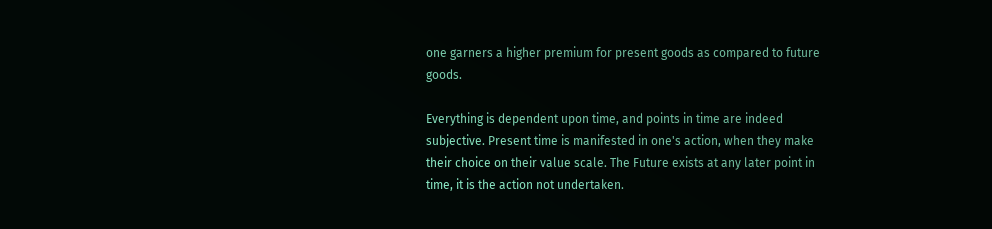one garners a higher premium for present goods as compared to future goods.

Everything is dependent upon time, and points in time are indeed subjective. Present time is manifested in one's action, when they make their choice on their value scale. The Future exists at any later point in time, it is the action not undertaken.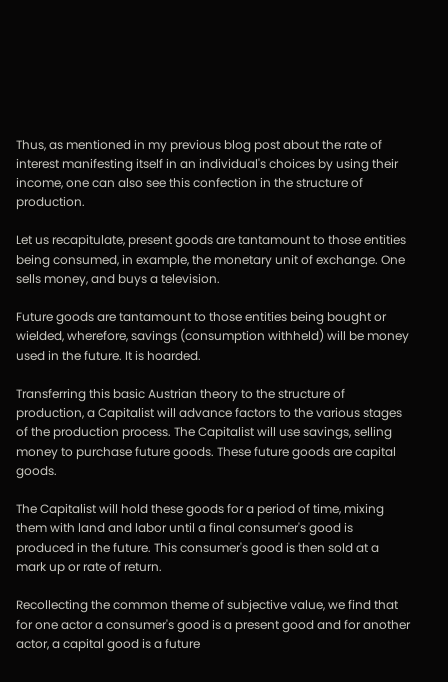Thus, as mentioned in my previous blog post about the rate of interest manifesting itself in an individual's choices by using their income, one can also see this confection in the structure of production.

Let us recapitulate, present goods are tantamount to those entities being consumed, in example, the monetary unit of exchange. One sells money, and buys a television.

Future goods are tantamount to those entities being bought or wielded, wherefore, savings (consumption withheld) will be money used in the future. It is hoarded.

Transferring this basic Austrian theory to the structure of production, a Capitalist will advance factors to the various stages of the production process. The Capitalist will use savings, selling money to purchase future goods. These future goods are capital goods.

The Capitalist will hold these goods for a period of time, mixing them with land and labor until a final consumer's good is produced in the future. This consumer's good is then sold at a mark up or rate of return.

Recollecting the common theme of subjective value, we find that for one actor a consumer's good is a present good and for another actor, a capital good is a future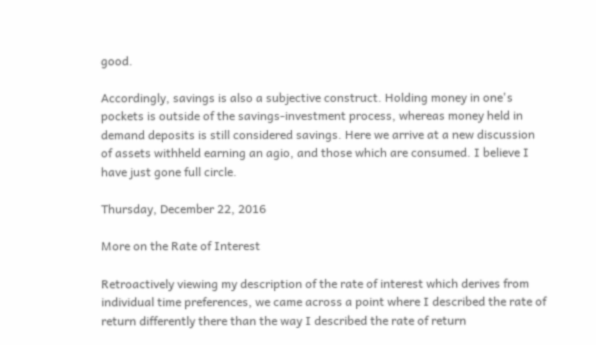good.

Accordingly, savings is also a subjective construct. Holding money in one's pockets is outside of the savings-investment process, whereas money held in demand deposits is still considered savings. Here we arrive at a new discussion of assets withheld earning an agio, and those which are consumed. I believe I have just gone full circle.

Thursday, December 22, 2016

More on the Rate of Interest

Retroactively viewing my description of the rate of interest which derives from individual time preferences, we came across a point where I described the rate of return differently there than the way I described the rate of return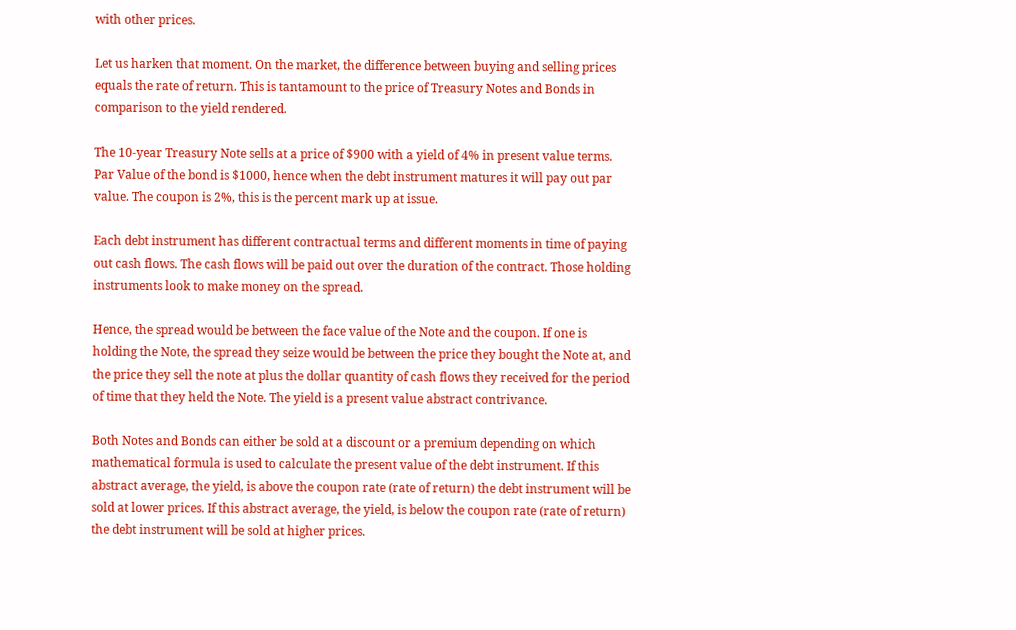with other prices.

Let us harken that moment. On the market, the difference between buying and selling prices equals the rate of return. This is tantamount to the price of Treasury Notes and Bonds in comparison to the yield rendered.

The 10-year Treasury Note sells at a price of $900 with a yield of 4% in present value terms. Par Value of the bond is $1000, hence when the debt instrument matures it will pay out par value. The coupon is 2%, this is the percent mark up at issue.

Each debt instrument has different contractual terms and different moments in time of paying out cash flows. The cash flows will be paid out over the duration of the contract. Those holding instruments look to make money on the spread.

Hence, the spread would be between the face value of the Note and the coupon. If one is holding the Note, the spread they seize would be between the price they bought the Note at, and the price they sell the note at plus the dollar quantity of cash flows they received for the period of time that they held the Note. The yield is a present value abstract contrivance.

Both Notes and Bonds can either be sold at a discount or a premium depending on which mathematical formula is used to calculate the present value of the debt instrument. If this abstract average, the yield, is above the coupon rate (rate of return) the debt instrument will be sold at lower prices. If this abstract average, the yield, is below the coupon rate (rate of return) the debt instrument will be sold at higher prices.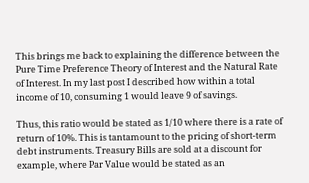This brings me back to explaining the difference between the Pure Time Preference Theory of Interest and the Natural Rate of Interest. In my last post I described how within a total income of 10, consuming 1 would leave 9 of savings.

Thus, this ratio would be stated as 1/10 where there is a rate of return of 10%. This is tantamount to the pricing of short-term debt instruments. Treasury Bills are sold at a discount for example, where Par Value would be stated as an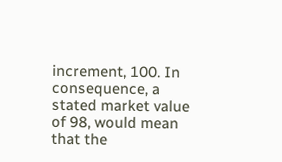increment, 100. In consequence, a stated market value of 98, would mean that the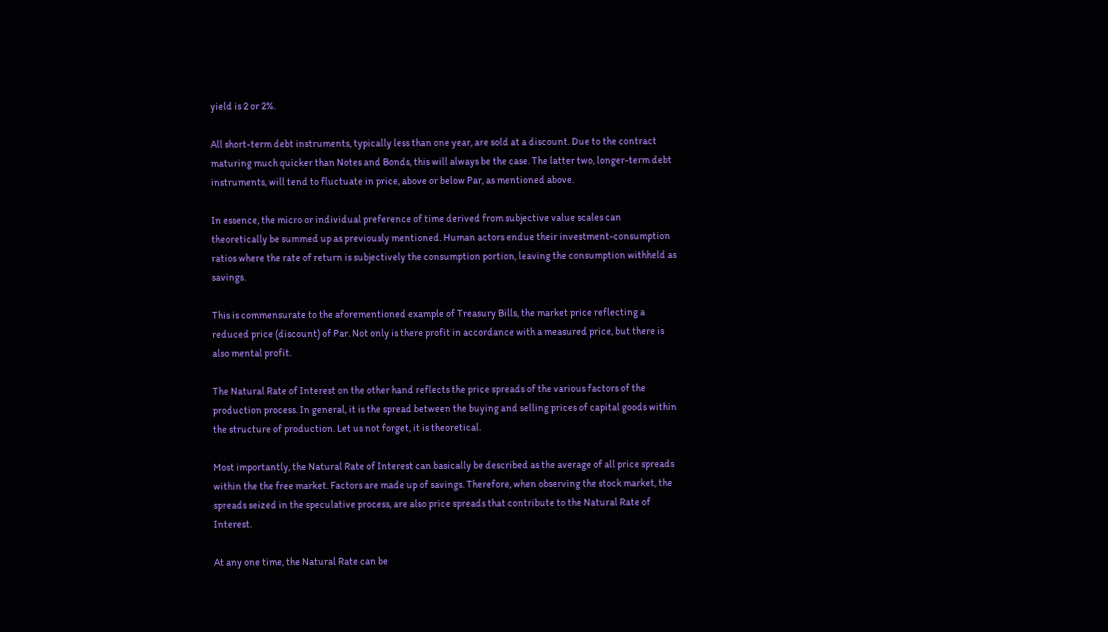yield is 2 or 2%.

All short-term debt instruments, typically less than one year, are sold at a discount. Due to the contract maturing much quicker than Notes and Bonds, this will always be the case. The latter two, longer-term debt instruments, will tend to fluctuate in price, above or below Par, as mentioned above.

In essence, the micro or individual preference of time derived from subjective value scales can theoretically be summed up as previously mentioned. Human actors endue their investment-consumption ratios where the rate of return is subjectively the consumption portion, leaving the consumption withheld as savings.

This is commensurate to the aforementioned example of Treasury Bills, the market price reflecting a reduced price (discount) of Par. Not only is there profit in accordance with a measured price, but there is also mental profit.

The Natural Rate of Interest on the other hand reflects the price spreads of the various factors of the production process. In general, it is the spread between the buying and selling prices of capital goods within the structure of production. Let us not forget, it is theoretical.

Most importantly, the Natural Rate of Interest can basically be described as the average of all price spreads within the the free market. Factors are made up of savings. Therefore, when observing the stock market, the spreads seized in the speculative process, are also price spreads that contribute to the Natural Rate of Interest.

At any one time, the Natural Rate can be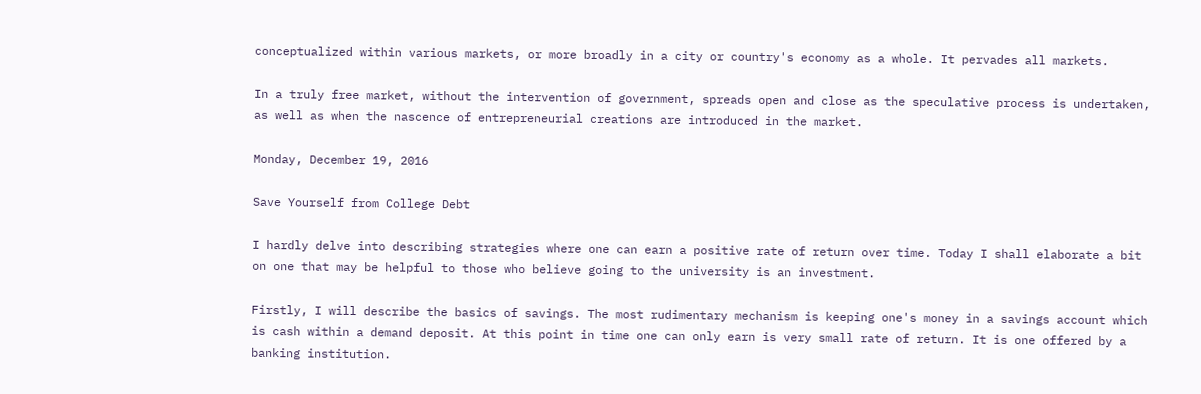conceptualized within various markets, or more broadly in a city or country's economy as a whole. It pervades all markets.

In a truly free market, without the intervention of government, spreads open and close as the speculative process is undertaken, as well as when the nascence of entrepreneurial creations are introduced in the market.

Monday, December 19, 2016

Save Yourself from College Debt

I hardly delve into describing strategies where one can earn a positive rate of return over time. Today I shall elaborate a bit on one that may be helpful to those who believe going to the university is an investment.

Firstly, I will describe the basics of savings. The most rudimentary mechanism is keeping one's money in a savings account which is cash within a demand deposit. At this point in time one can only earn is very small rate of return. It is one offered by a banking institution.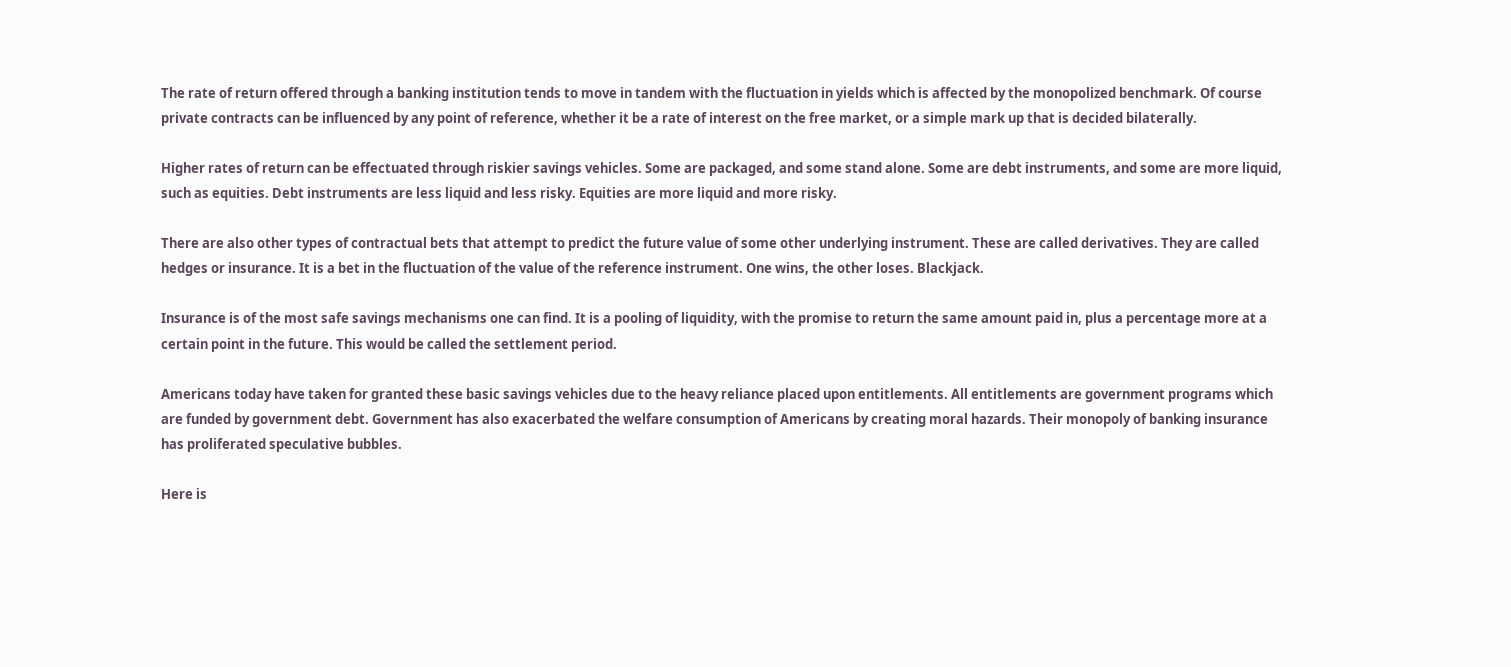The rate of return offered through a banking institution tends to move in tandem with the fluctuation in yields which is affected by the monopolized benchmark. Of course private contracts can be influenced by any point of reference, whether it be a rate of interest on the free market, or a simple mark up that is decided bilaterally.

Higher rates of return can be effectuated through riskier savings vehicles. Some are packaged, and some stand alone. Some are debt instruments, and some are more liquid, such as equities. Debt instruments are less liquid and less risky. Equities are more liquid and more risky.

There are also other types of contractual bets that attempt to predict the future value of some other underlying instrument. These are called derivatives. They are called hedges or insurance. It is a bet in the fluctuation of the value of the reference instrument. One wins, the other loses. Blackjack.

Insurance is of the most safe savings mechanisms one can find. It is a pooling of liquidity, with the promise to return the same amount paid in, plus a percentage more at a certain point in the future. This would be called the settlement period.

Americans today have taken for granted these basic savings vehicles due to the heavy reliance placed upon entitlements. All entitlements are government programs which are funded by government debt. Government has also exacerbated the welfare consumption of Americans by creating moral hazards. Their monopoly of banking insurance has proliferated speculative bubbles.

Here is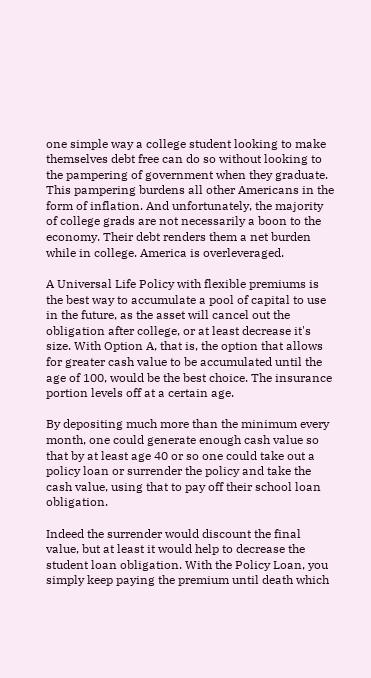one simple way a college student looking to make themselves debt free can do so without looking to the pampering of government when they graduate. This pampering burdens all other Americans in the form of inflation. And unfortunately, the majority of college grads are not necessarily a boon to the economy. Their debt renders them a net burden while in college. America is overleveraged.

A Universal Life Policy with flexible premiums is the best way to accumulate a pool of capital to use in the future, as the asset will cancel out the obligation after college, or at least decrease it's size. With Option A, that is, the option that allows for greater cash value to be accumulated until the age of 100, would be the best choice. The insurance portion levels off at a certain age.

By depositing much more than the minimum every month, one could generate enough cash value so that by at least age 40 or so one could take out a policy loan or surrender the policy and take the cash value, using that to pay off their school loan obligation.

Indeed the surrender would discount the final value, but at least it would help to decrease the student loan obligation. With the Policy Loan, you simply keep paying the premium until death which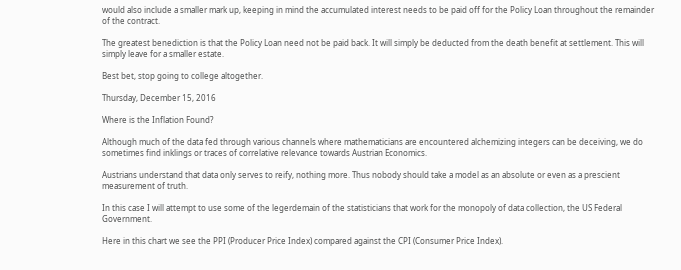would also include a smaller mark up, keeping in mind the accumulated interest needs to be paid off for the Policy Loan throughout the remainder of the contract.

The greatest benediction is that the Policy Loan need not be paid back. It will simply be deducted from the death benefit at settlement. This will simply leave for a smaller estate.

Best bet, stop going to college altogether.

Thursday, December 15, 2016

Where is the Inflation Found?

Although much of the data fed through various channels where mathematicians are encountered alchemizing integers can be deceiving, we do sometimes find inklings or traces of correlative relevance towards Austrian Economics.

Austrians understand that data only serves to reify, nothing more. Thus nobody should take a model as an absolute or even as a prescient measurement of truth.

In this case I will attempt to use some of the legerdemain of the statisticians that work for the monopoly of data collection, the US Federal Government.

Here in this chart we see the PPI (Producer Price Index) compared against the CPI (Consumer Price Index).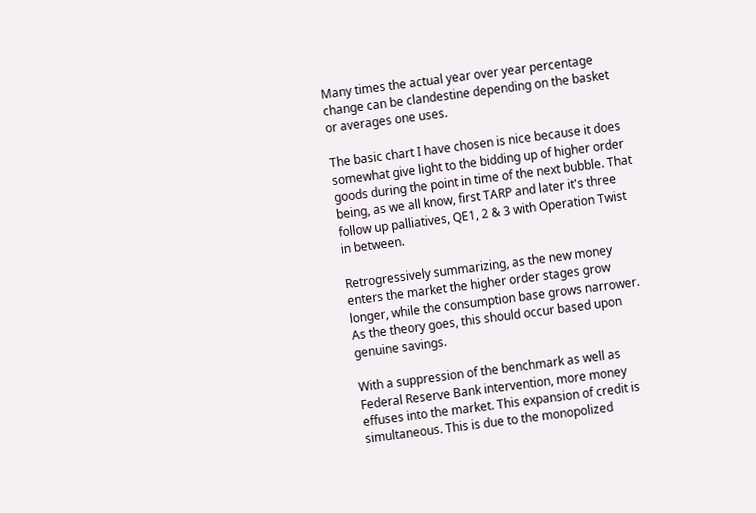Many times the actual year over year percentage change can be clandestine depending on the basket or averages one uses.

The basic chart I have chosen is nice because it does somewhat give light to the bidding up of higher order goods during the point in time of the next bubble. That being, as we all know, first TARP and later it's three follow up palliatives, QE1, 2 & 3 with Operation Twist in between.

Retrogressively summarizing, as the new money enters the market the higher order stages grow longer, while the consumption base grows narrower. As the theory goes, this should occur based upon genuine savings.

With a suppression of the benchmark as well as Federal Reserve Bank intervention, more money effuses into the market. This expansion of credit is simultaneous. This is due to the monopolized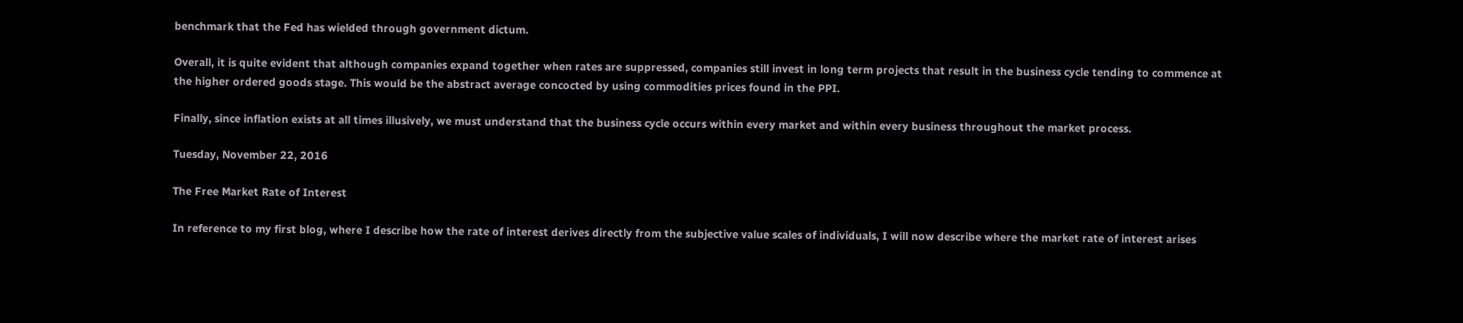benchmark that the Fed has wielded through government dictum.

Overall, it is quite evident that although companies expand together when rates are suppressed, companies still invest in long term projects that result in the business cycle tending to commence at the higher ordered goods stage. This would be the abstract average concocted by using commodities prices found in the PPI.

Finally, since inflation exists at all times illusively, we must understand that the business cycle occurs within every market and within every business throughout the market process.

Tuesday, November 22, 2016

The Free Market Rate of Interest

In reference to my first blog, where I describe how the rate of interest derives directly from the subjective value scales of individuals, I will now describe where the market rate of interest arises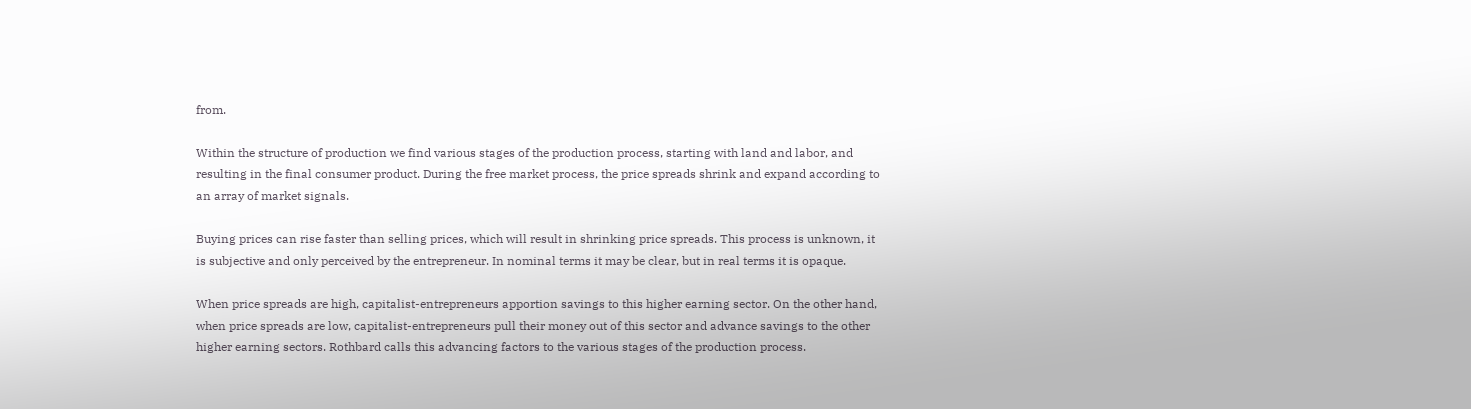from.

Within the structure of production we find various stages of the production process, starting with land and labor, and resulting in the final consumer product. During the free market process, the price spreads shrink and expand according to an array of market signals.

Buying prices can rise faster than selling prices, which will result in shrinking price spreads. This process is unknown, it is subjective and only perceived by the entrepreneur. In nominal terms it may be clear, but in real terms it is opaque.

When price spreads are high, capitalist-entrepreneurs apportion savings to this higher earning sector. On the other hand, when price spreads are low, capitalist-entrepreneurs pull their money out of this sector and advance savings to the other higher earning sectors. Rothbard calls this advancing factors to the various stages of the production process.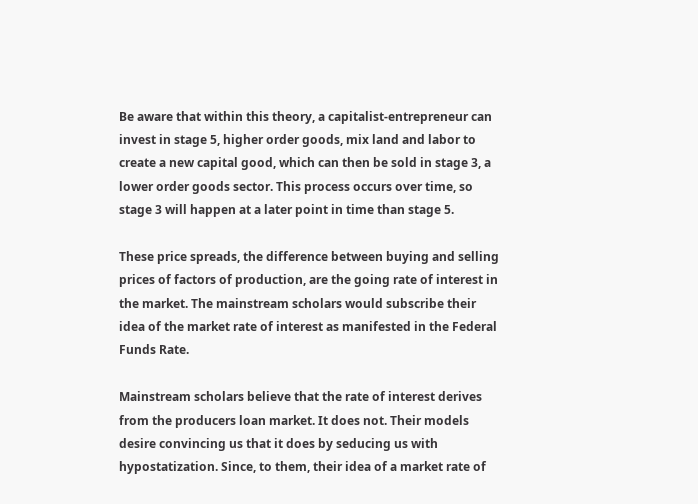Be aware that within this theory, a capitalist-entrepreneur can invest in stage 5, higher order goods, mix land and labor to create a new capital good, which can then be sold in stage 3, a lower order goods sector. This process occurs over time, so stage 3 will happen at a later point in time than stage 5.

These price spreads, the difference between buying and selling prices of factors of production, are the going rate of interest in the market. The mainstream scholars would subscribe their idea of the market rate of interest as manifested in the Federal Funds Rate.

Mainstream scholars believe that the rate of interest derives from the producers loan market. It does not. Their models desire convincing us that it does by seducing us with hypostatization. Since, to them, their idea of a market rate of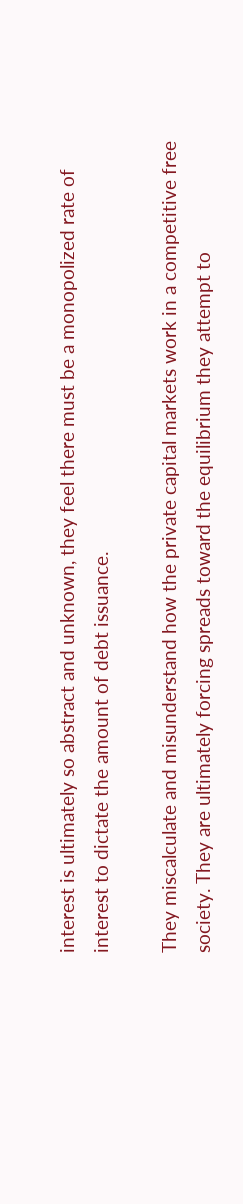interest is ultimately so abstract and unknown, they feel there must be a monopolized rate of interest to dictate the amount of debt issuance.

They miscalculate and misunderstand how the private capital markets work in a competitive free society. They are ultimately forcing spreads toward the equilibrium they attempt to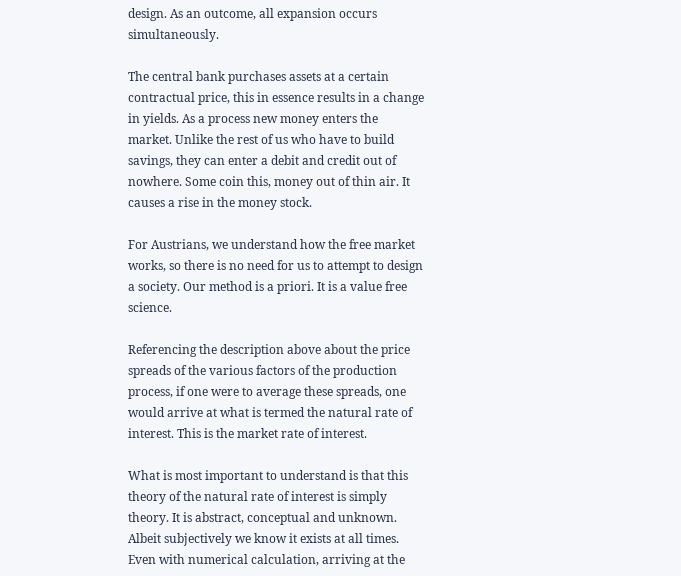design. As an outcome, all expansion occurs simultaneously.

The central bank purchases assets at a certain contractual price, this in essence results in a change in yields. As a process new money enters the market. Unlike the rest of us who have to build savings, they can enter a debit and credit out of nowhere. Some coin this, money out of thin air. It causes a rise in the money stock.

For Austrians, we understand how the free market works, so there is no need for us to attempt to design a society. Our method is a priori. It is a value free science.

Referencing the description above about the price spreads of the various factors of the production process, if one were to average these spreads, one would arrive at what is termed the natural rate of interest. This is the market rate of interest.

What is most important to understand is that this theory of the natural rate of interest is simply theory. It is abstract, conceptual and unknown. Albeit subjectively we know it exists at all times. Even with numerical calculation, arriving at the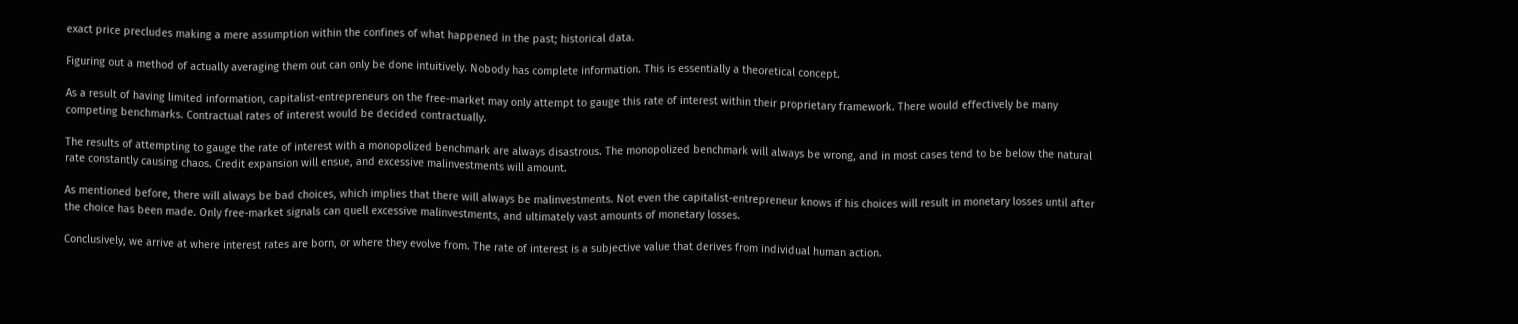exact price precludes making a mere assumption within the confines of what happened in the past; historical data.

Figuring out a method of actually averaging them out can only be done intuitively. Nobody has complete information. This is essentially a theoretical concept.

As a result of having limited information, capitalist-entrepreneurs on the free-market may only attempt to gauge this rate of interest within their proprietary framework. There would effectively be many competing benchmarks. Contractual rates of interest would be decided contractually.

The results of attempting to gauge the rate of interest with a monopolized benchmark are always disastrous. The monopolized benchmark will always be wrong, and in most cases tend to be below the natural rate constantly causing chaos. Credit expansion will ensue, and excessive malinvestments will amount.

As mentioned before, there will always be bad choices, which implies that there will always be malinvestments. Not even the capitalist-entrepreneur knows if his choices will result in monetary losses until after the choice has been made. Only free-market signals can quell excessive malinvestments, and ultimately vast amounts of monetary losses.

Conclusively, we arrive at where interest rates are born, or where they evolve from. The rate of interest is a subjective value that derives from individual human action.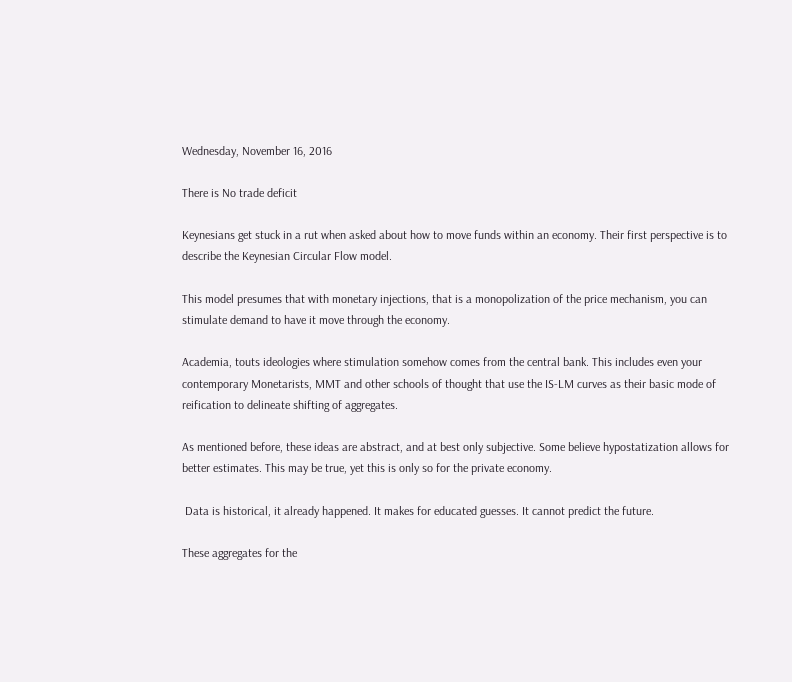Wednesday, November 16, 2016

There is No trade deficit

Keynesians get stuck in a rut when asked about how to move funds within an economy. Their first perspective is to describe the Keynesian Circular Flow model.

This model presumes that with monetary injections, that is a monopolization of the price mechanism, you can stimulate demand to have it move through the economy.

Academia, touts ideologies where stimulation somehow comes from the central bank. This includes even your contemporary Monetarists, MMT and other schools of thought that use the IS-LM curves as their basic mode of reification to delineate shifting of aggregates.

As mentioned before, these ideas are abstract, and at best only subjective. Some believe hypostatization allows for better estimates. This may be true, yet this is only so for the private economy.

 Data is historical, it already happened. It makes for educated guesses. It cannot predict the future.

These aggregates for the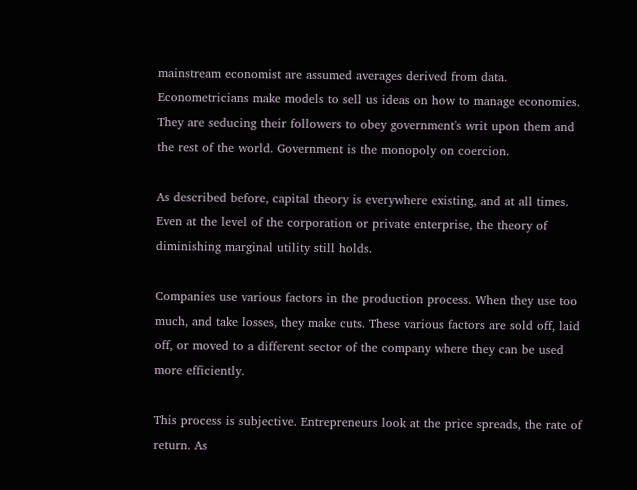mainstream economist are assumed averages derived from data. Econometricians make models to sell us ideas on how to manage economies. They are seducing their followers to obey government's writ upon them and the rest of the world. Government is the monopoly on coercion.

As described before, capital theory is everywhere existing, and at all times. Even at the level of the corporation or private enterprise, the theory of diminishing marginal utility still holds.

Companies use various factors in the production process. When they use too much, and take losses, they make cuts. These various factors are sold off, laid off, or moved to a different sector of the company where they can be used more efficiently.

This process is subjective. Entrepreneurs look at the price spreads, the rate of return. As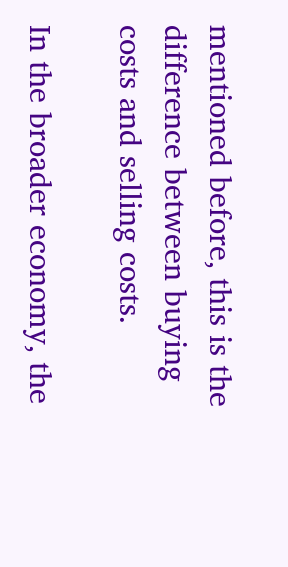mentioned before, this is the difference between buying costs and selling costs.

In the broader economy, the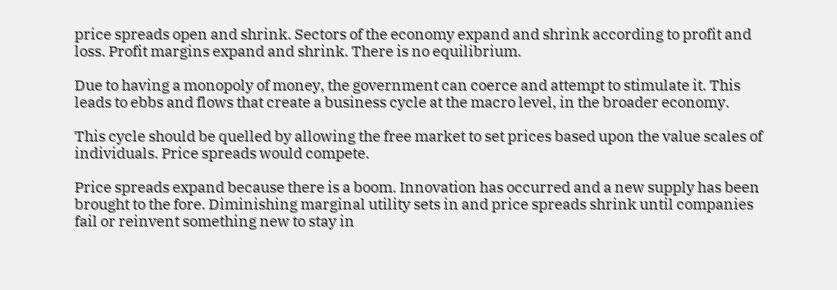price spreads open and shrink. Sectors of the economy expand and shrink according to profit and loss. Profit margins expand and shrink. There is no equilibrium.

Due to having a monopoly of money, the government can coerce and attempt to stimulate it. This leads to ebbs and flows that create a business cycle at the macro level, in the broader economy.

This cycle should be quelled by allowing the free market to set prices based upon the value scales of individuals. Price spreads would compete.

Price spreads expand because there is a boom. Innovation has occurred and a new supply has been brought to the fore. Diminishing marginal utility sets in and price spreads shrink until companies fail or reinvent something new to stay in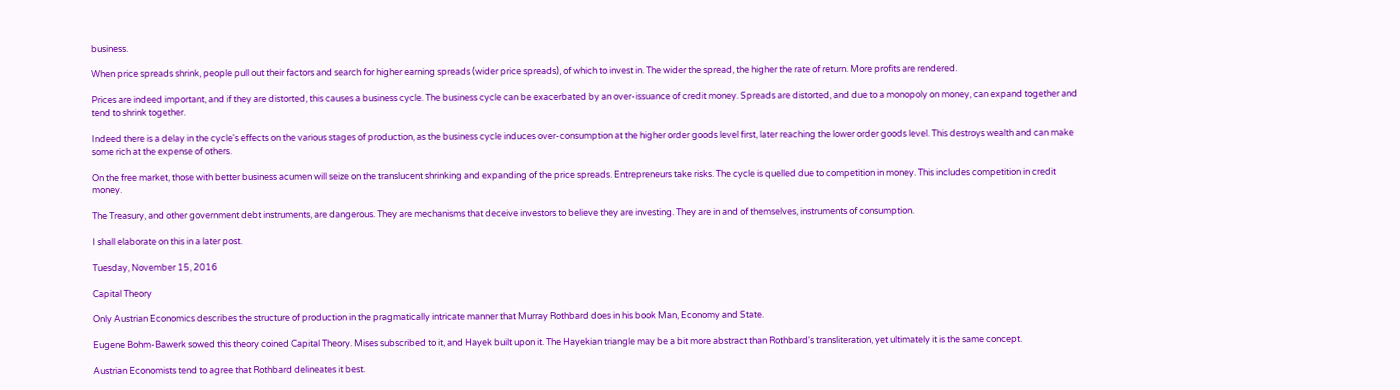business.

When price spreads shrink, people pull out their factors and search for higher earning spreads (wider price spreads), of which to invest in. The wider the spread, the higher the rate of return. More profits are rendered.

Prices are indeed important, and if they are distorted, this causes a business cycle. The business cycle can be exacerbated by an over-issuance of credit money. Spreads are distorted, and due to a monopoly on money, can expand together and tend to shrink together.

Indeed there is a delay in the cycle's effects on the various stages of production, as the business cycle induces over-consumption at the higher order goods level first, later reaching the lower order goods level. This destroys wealth and can make some rich at the expense of others.

On the free market, those with better business acumen will seize on the translucent shrinking and expanding of the price spreads. Entrepreneurs take risks. The cycle is quelled due to competition in money. This includes competition in credit money.

The Treasury, and other government debt instruments, are dangerous. They are mechanisms that deceive investors to believe they are investing. They are in and of themselves, instruments of consumption.

I shall elaborate on this in a later post.

Tuesday, November 15, 2016

Capital Theory

Only Austrian Economics describes the structure of production in the pragmatically intricate manner that Murray Rothbard does in his book Man, Economy and State.

Eugene Bohm-Bawerk sowed this theory coined Capital Theory. Mises subscribed to it, and Hayek built upon it. The Hayekian triangle may be a bit more abstract than Rothbard's transliteration, yet ultimately it is the same concept.

Austrian Economists tend to agree that Rothbard delineates it best.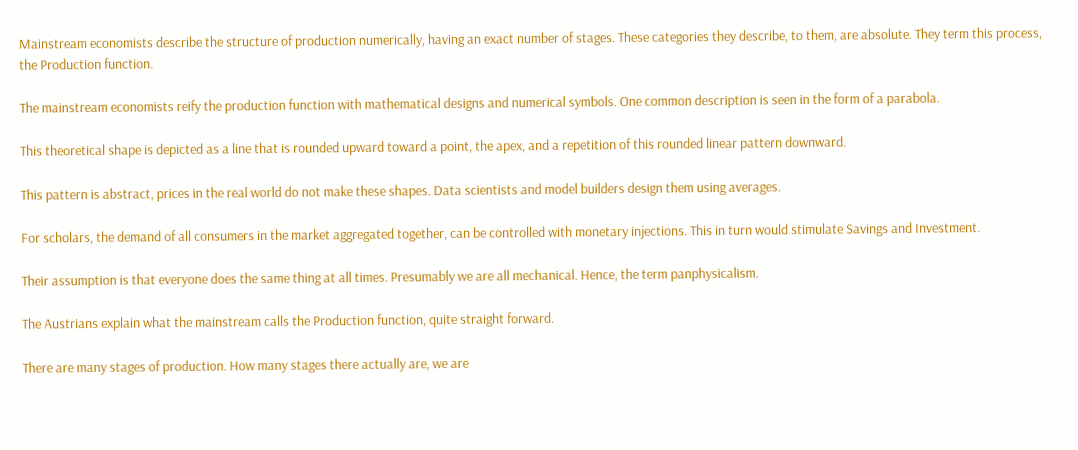Mainstream economists describe the structure of production numerically, having an exact number of stages. These categories they describe, to them, are absolute. They term this process, the Production function.

The mainstream economists reify the production function with mathematical designs and numerical symbols. One common description is seen in the form of a parabola.

This theoretical shape is depicted as a line that is rounded upward toward a point, the apex, and a repetition of this rounded linear pattern downward.

This pattern is abstract, prices in the real world do not make these shapes. Data scientists and model builders design them using averages.

For scholars, the demand of all consumers in the market aggregated together, can be controlled with monetary injections. This in turn would stimulate Savings and Investment.

Their assumption is that everyone does the same thing at all times. Presumably we are all mechanical. Hence, the term panphysicalism.

The Austrians explain what the mainstream calls the Production function, quite straight forward.

There are many stages of production. How many stages there actually are, we are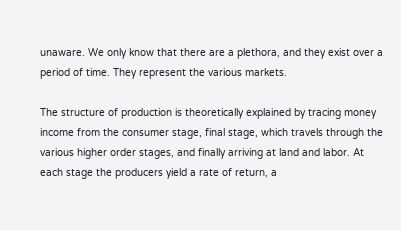unaware. We only know that there are a plethora, and they exist over a period of time. They represent the various markets.

The structure of production is theoretically explained by tracing money income from the consumer stage, final stage, which travels through the various higher order stages, and finally arriving at land and labor. At each stage the producers yield a rate of return, a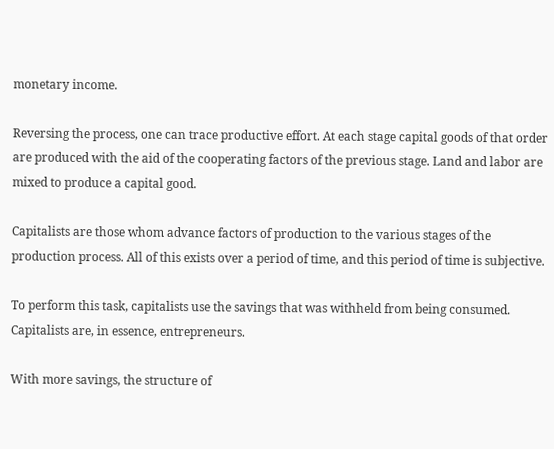monetary income.

Reversing the process, one can trace productive effort. At each stage capital goods of that order are produced with the aid of the cooperating factors of the previous stage. Land and labor are mixed to produce a capital good.

Capitalists are those whom advance factors of production to the various stages of the production process. All of this exists over a period of time, and this period of time is subjective.

To perform this task, capitalists use the savings that was withheld from being consumed. Capitalists are, in essence, entrepreneurs.

With more savings, the structure of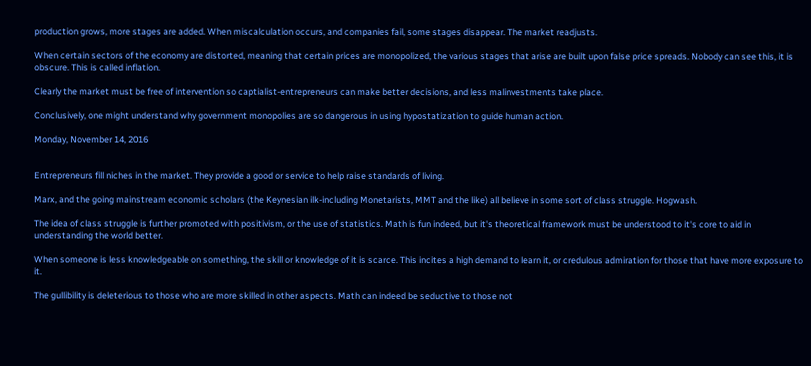production grows, more stages are added. When miscalculation occurs, and companies fail, some stages disappear. The market readjusts.

When certain sectors of the economy are distorted, meaning that certain prices are monopolized, the various stages that arise are built upon false price spreads. Nobody can see this, it is obscure. This is called inflation.

Clearly the market must be free of intervention so captialist-entrepreneurs can make better decisions, and less malinvestments take place.

Conclusively, one might understand why government monopolies are so dangerous in using hypostatization to guide human action.

Monday, November 14, 2016


Entrepreneurs fill niches in the market. They provide a good or service to help raise standards of living.

Marx, and the going mainstream economic scholars (the Keynesian ilk-including Monetarists, MMT and the like) all believe in some sort of class struggle. Hogwash.

The idea of class struggle is further promoted with positivism, or the use of statistics. Math is fun indeed, but it's theoretical framework must be understood to it's core to aid in understanding the world better.

When someone is less knowledgeable on something, the skill or knowledge of it is scarce. This incites a high demand to learn it, or credulous admiration for those that have more exposure to it.

The gullibility is deleterious to those who are more skilled in other aspects. Math can indeed be seductive to those not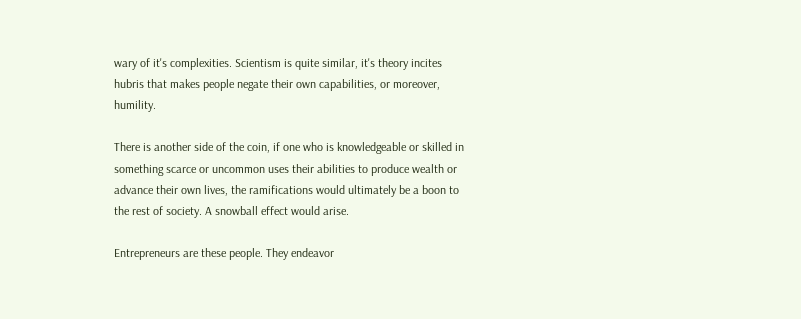wary of it's complexities. Scientism is quite similar, it's theory incites hubris that makes people negate their own capabilities, or moreover, humility.

There is another side of the coin, if one who is knowledgeable or skilled in something scarce or uncommon uses their abilities to produce wealth or advance their own lives, the ramifications would ultimately be a boon to the rest of society. A snowball effect would arise.

Entrepreneurs are these people. They endeavor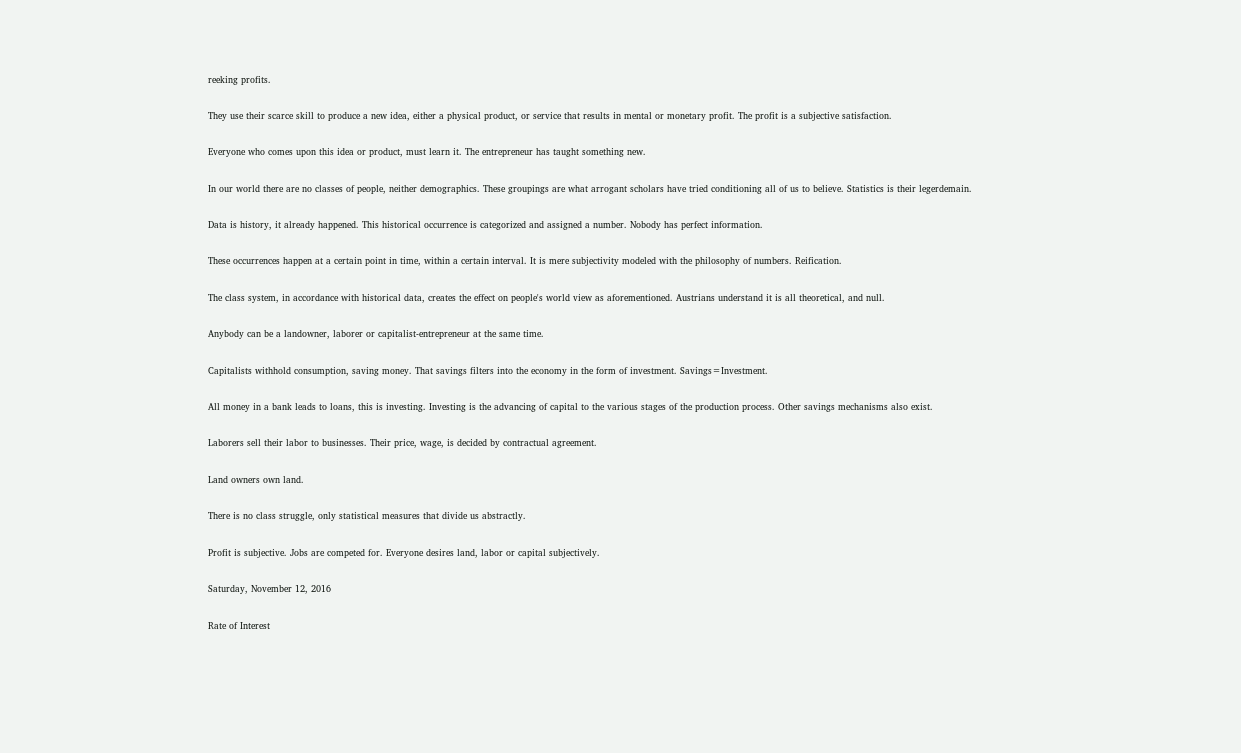reeking profits.

They use their scarce skill to produce a new idea, either a physical product, or service that results in mental or monetary profit. The profit is a subjective satisfaction.

Everyone who comes upon this idea or product, must learn it. The entrepreneur has taught something new.

In our world there are no classes of people, neither demographics. These groupings are what arrogant scholars have tried conditioning all of us to believe. Statistics is their legerdemain.

Data is history, it already happened. This historical occurrence is categorized and assigned a number. Nobody has perfect information.

These occurrences happen at a certain point in time, within a certain interval. It is mere subjectivity modeled with the philosophy of numbers. Reification.

The class system, in accordance with historical data, creates the effect on people's world view as aforementioned. Austrians understand it is all theoretical, and null.

Anybody can be a landowner, laborer or capitalist-entrepreneur at the same time.

Capitalists withhold consumption, saving money. That savings filters into the economy in the form of investment. Savings=Investment.

All money in a bank leads to loans, this is investing. Investing is the advancing of capital to the various stages of the production process. Other savings mechanisms also exist.

Laborers sell their labor to businesses. Their price, wage, is decided by contractual agreement.

Land owners own land.

There is no class struggle, only statistical measures that divide us abstractly.

Profit is subjective. Jobs are competed for. Everyone desires land, labor or capital subjectively.

Saturday, November 12, 2016

Rate of Interest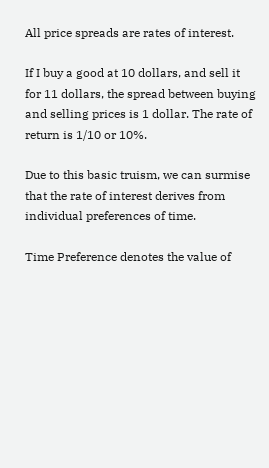All price spreads are rates of interest.

If I buy a good at 10 dollars, and sell it for 11 dollars, the spread between buying and selling prices is 1 dollar. The rate of return is 1/10 or 10%.

Due to this basic truism, we can surmise that the rate of interest derives from individual preferences of time.

Time Preference denotes the value of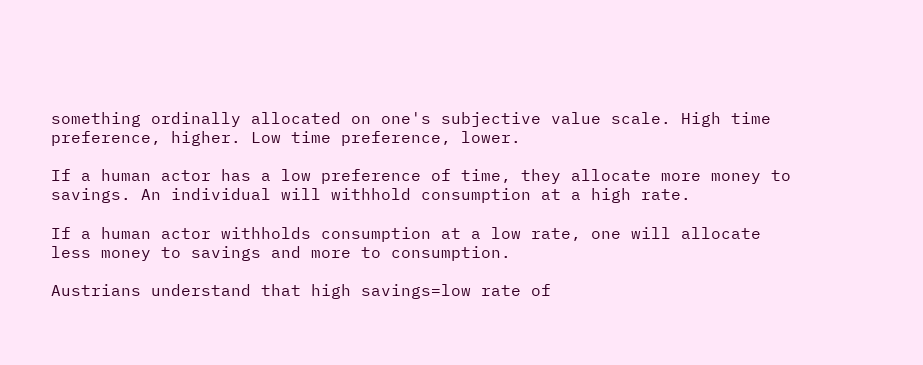something ordinally allocated on one's subjective value scale. High time preference, higher. Low time preference, lower.

If a human actor has a low preference of time, they allocate more money to savings. An individual will withhold consumption at a high rate.

If a human actor withholds consumption at a low rate, one will allocate less money to savings and more to consumption.

Austrians understand that high savings=low rate of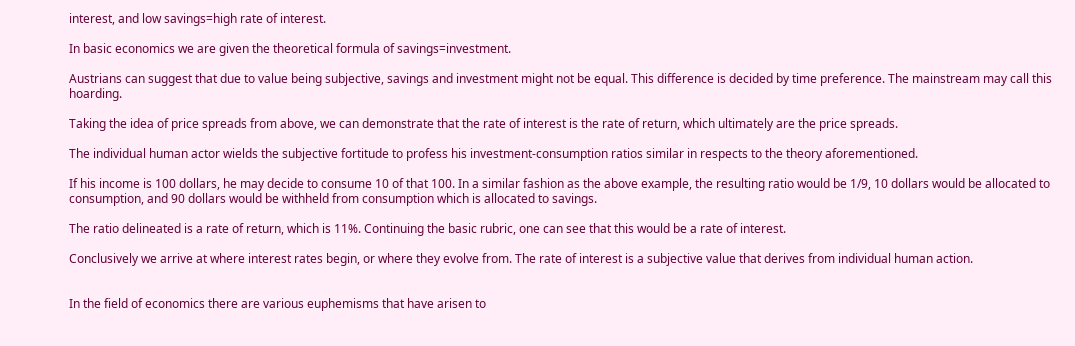interest, and low savings=high rate of interest.

In basic economics we are given the theoretical formula of savings=investment.

Austrians can suggest that due to value being subjective, savings and investment might not be equal. This difference is decided by time preference. The mainstream may call this hoarding.

Taking the idea of price spreads from above, we can demonstrate that the rate of interest is the rate of return, which ultimately are the price spreads.

The individual human actor wields the subjective fortitude to profess his investment-consumption ratios similar in respects to the theory aforementioned.

If his income is 100 dollars, he may decide to consume 10 of that 100. In a similar fashion as the above example, the resulting ratio would be 1/9, 10 dollars would be allocated to consumption, and 90 dollars would be withheld from consumption which is allocated to savings.

The ratio delineated is a rate of return, which is 11%. Continuing the basic rubric, one can see that this would be a rate of interest.

Conclusively we arrive at where interest rates begin, or where they evolve from. The rate of interest is a subjective value that derives from individual human action.


In the field of economics there are various euphemisms that have arisen to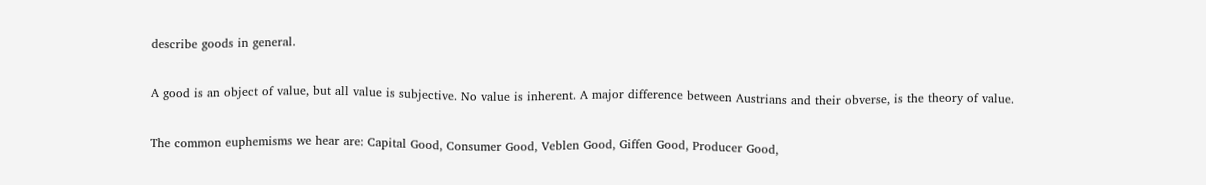describe goods in general.

A good is an object of value, but all value is subjective. No value is inherent. A major difference between Austrians and their obverse, is the theory of value.

The common euphemisms we hear are: Capital Good, Consumer Good, Veblen Good, Giffen Good, Producer Good,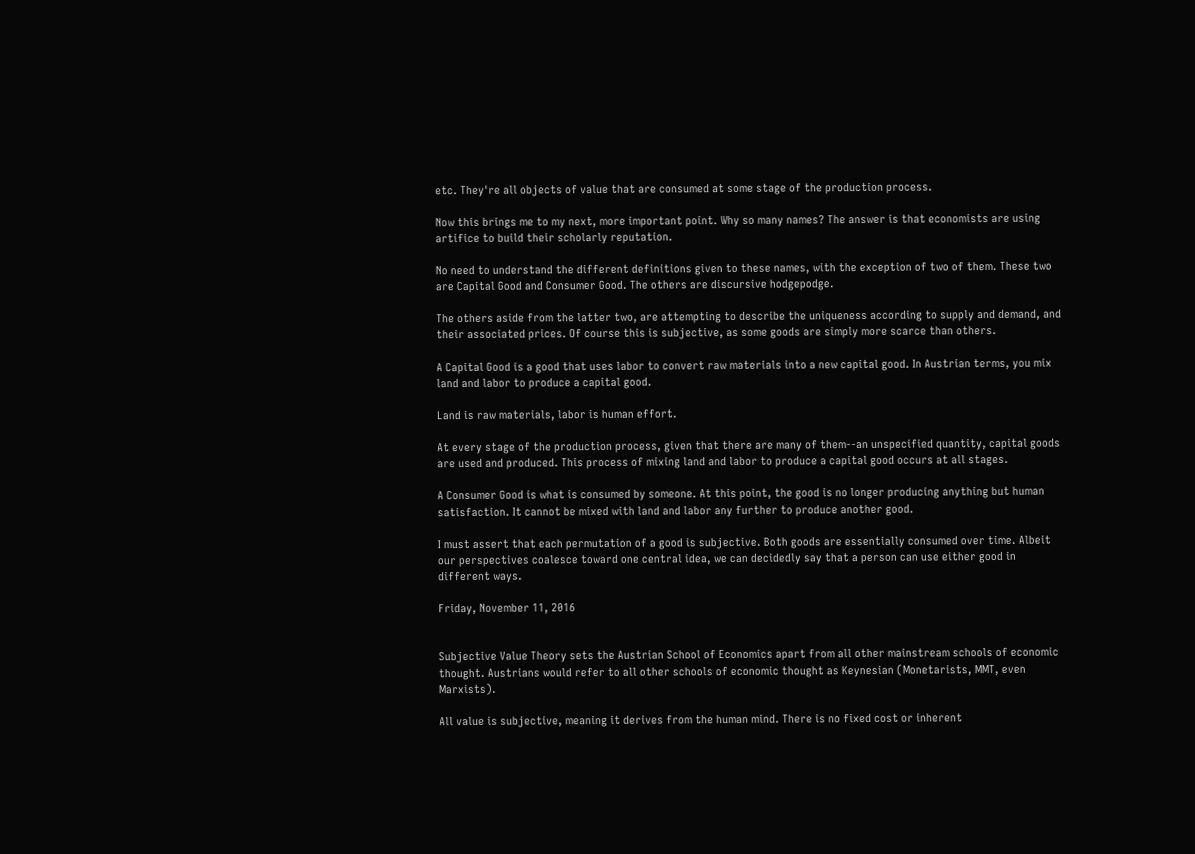etc. They're all objects of value that are consumed at some stage of the production process.

Now this brings me to my next, more important point. Why so many names? The answer is that economists are using artifice to build their scholarly reputation.

No need to understand the different definitions given to these names, with the exception of two of them. These two are Capital Good and Consumer Good. The others are discursive hodgepodge.

The others aside from the latter two, are attempting to describe the uniqueness according to supply and demand, and their associated prices. Of course this is subjective, as some goods are simply more scarce than others.

A Capital Good is a good that uses labor to convert raw materials into a new capital good. In Austrian terms, you mix land and labor to produce a capital good.

Land is raw materials, labor is human effort.

At every stage of the production process, given that there are many of them--an unspecified quantity, capital goods are used and produced. This process of mixing land and labor to produce a capital good occurs at all stages.

A Consumer Good is what is consumed by someone. At this point, the good is no longer producing anything but human satisfaction. It cannot be mixed with land and labor any further to produce another good.

I must assert that each permutation of a good is subjective. Both goods are essentially consumed over time. Albeit our perspectives coalesce toward one central idea, we can decidedly say that a person can use either good in different ways.

Friday, November 11, 2016


Subjective Value Theory sets the Austrian School of Economics apart from all other mainstream schools of economic thought. Austrians would refer to all other schools of economic thought as Keynesian (Monetarists, MMT, even Marxists).

All value is subjective, meaning it derives from the human mind. There is no fixed cost or inherent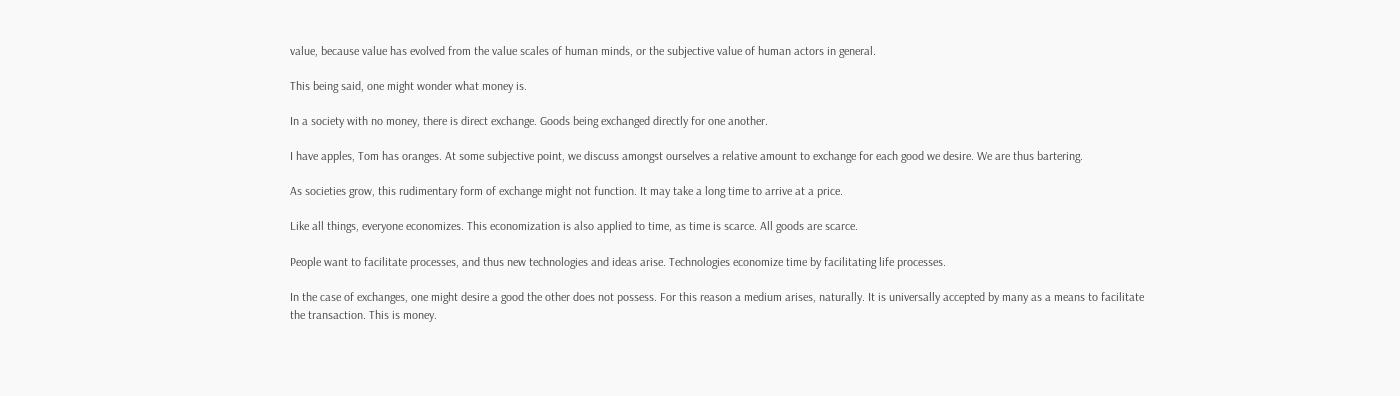value, because value has evolved from the value scales of human minds, or the subjective value of human actors in general.

This being said, one might wonder what money is.

In a society with no money, there is direct exchange. Goods being exchanged directly for one another.

I have apples, Tom has oranges. At some subjective point, we discuss amongst ourselves a relative amount to exchange for each good we desire. We are thus bartering.

As societies grow, this rudimentary form of exchange might not function. It may take a long time to arrive at a price.

Like all things, everyone economizes. This economization is also applied to time, as time is scarce. All goods are scarce.

People want to facilitate processes, and thus new technologies and ideas arise. Technologies economize time by facilitating life processes.

In the case of exchanges, one might desire a good the other does not possess. For this reason a medium arises, naturally. It is universally accepted by many as a means to facilitate the transaction. This is money.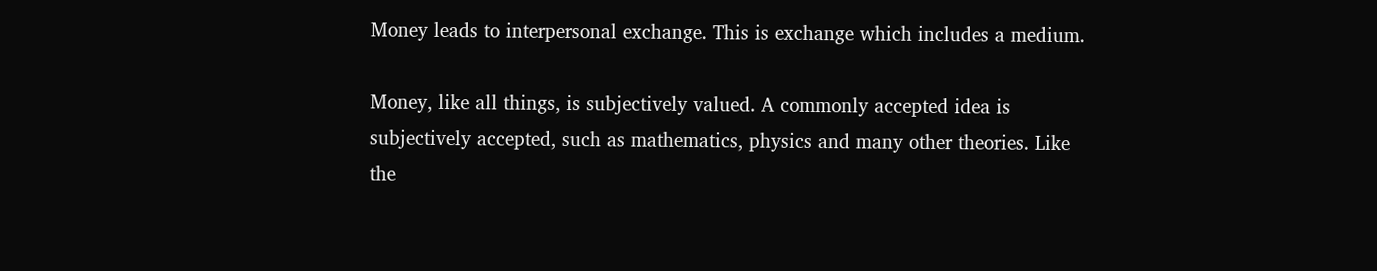Money leads to interpersonal exchange. This is exchange which includes a medium.

Money, like all things, is subjectively valued. A commonly accepted idea is subjectively accepted, such as mathematics, physics and many other theories. Like the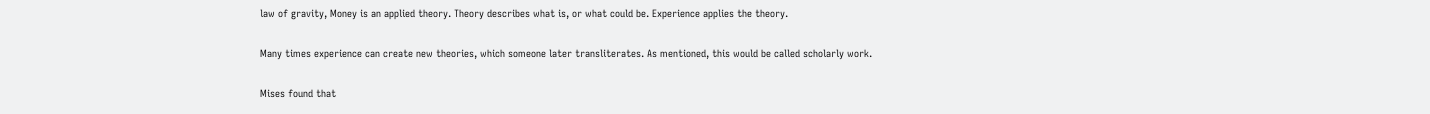law of gravity, Money is an applied theory. Theory describes what is, or what could be. Experience applies the theory.

Many times experience can create new theories, which someone later transliterates. As mentioned, this would be called scholarly work.

Mises found that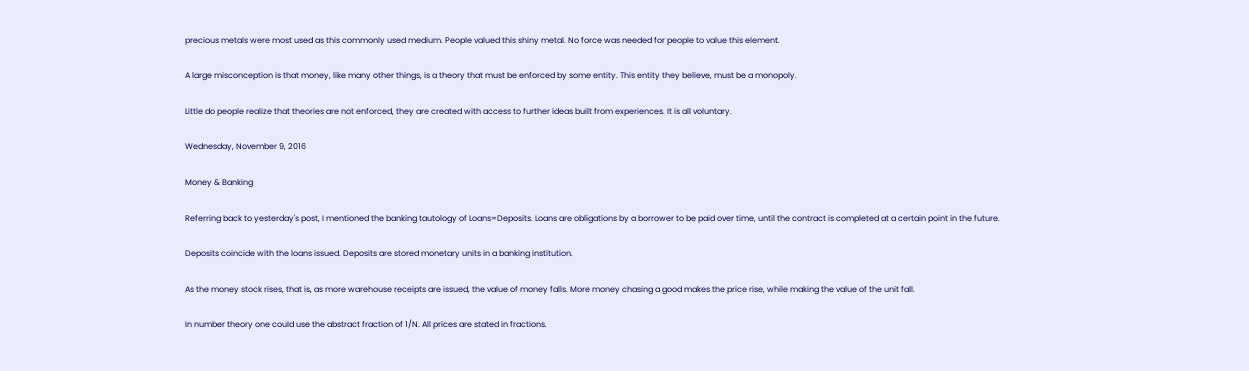precious metals were most used as this commonly used medium. People valued this shiny metal. No force was needed for people to value this element.

A large misconception is that money, like many other things, is a theory that must be enforced by some entity. This entity they believe, must be a monopoly.

Little do people realize that theories are not enforced, they are created with access to further ideas built from experiences. It is all voluntary.

Wednesday, November 9, 2016

Money & Banking

Referring back to yesterday's post, I mentioned the banking tautology of Loans=Deposits. Loans are obligations by a borrower to be paid over time, until the contract is completed at a certain point in the future.

Deposits coincide with the loans issued. Deposits are stored monetary units in a banking institution.

As the money stock rises, that is, as more warehouse receipts are issued, the value of money falls. More money chasing a good makes the price rise, while making the value of the unit fall.

In number theory one could use the abstract fraction of 1/N. All prices are stated in fractions.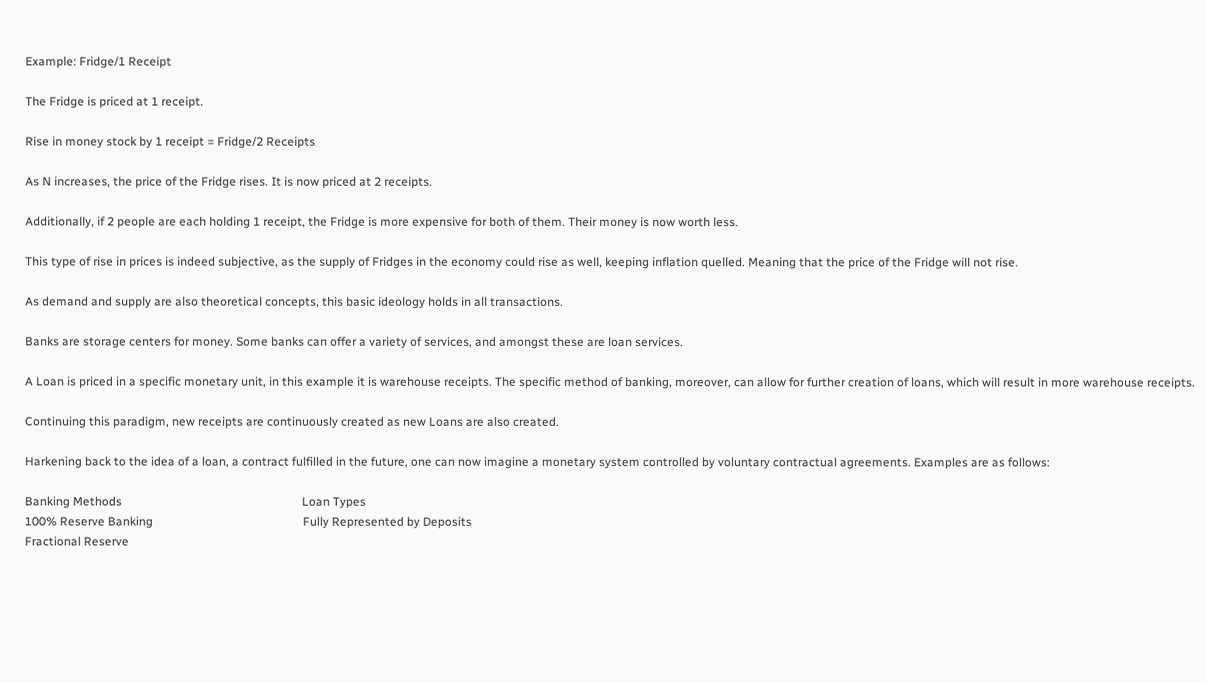Example: Fridge/1 Receipt

The Fridge is priced at 1 receipt.

Rise in money stock by 1 receipt = Fridge/2 Receipts

As N increases, the price of the Fridge rises. It is now priced at 2 receipts.

Additionally, if 2 people are each holding 1 receipt, the Fridge is more expensive for both of them. Their money is now worth less.

This type of rise in prices is indeed subjective, as the supply of Fridges in the economy could rise as well, keeping inflation quelled. Meaning that the price of the Fridge will not rise.

As demand and supply are also theoretical concepts, this basic ideology holds in all transactions.

Banks are storage centers for money. Some banks can offer a variety of services, and amongst these are loan services.

A Loan is priced in a specific monetary unit, in this example it is warehouse receipts. The specific method of banking, moreover, can allow for further creation of loans, which will result in more warehouse receipts.

Continuing this paradigm, new receipts are continuously created as new Loans are also created.

Harkening back to the idea of a loan, a contract fulfilled in the future, one can now imagine a monetary system controlled by voluntary contractual agreements. Examples are as follows:

Banking Methods                                                            Loan Types
100% Reserve Banking                                                  Fully Represented by Deposits
Fractional Reserve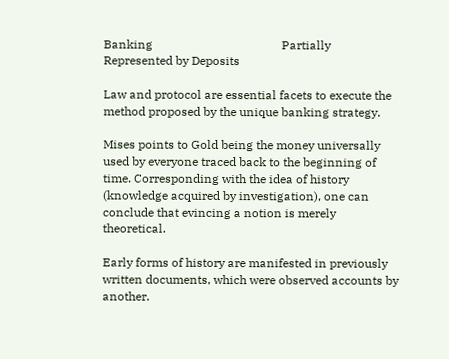Banking                                           Partially Represented by Deposits

Law and protocol are essential facets to execute the method proposed by the unique banking strategy.

Mises points to Gold being the money universally used by everyone traced back to the beginning of time. Corresponding with the idea of history (knowledge acquired by investigation), one can conclude that evincing a notion is merely theoretical.

Early forms of history are manifested in previously written documents, which were observed accounts by another.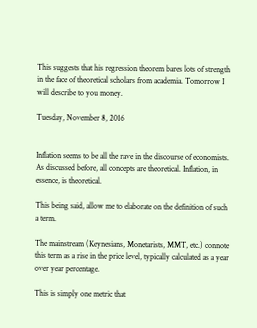This suggests that his regression theorem bares lots of strength in the face of theoretical scholars from academia. Tomorrow I will describe to you money.

Tuesday, November 8, 2016


Inflation seems to be all the rave in the discourse of economists. As discussed before, all concepts are theoretical. Inflation, in essence, is theoretical.

This being said, allow me to elaborate on the definition of such a term.

The mainstream (Keynesians, Monetarists, MMT, etc.) connote this term as a rise in the price level, typically calculated as a year over year percentage.

This is simply one metric that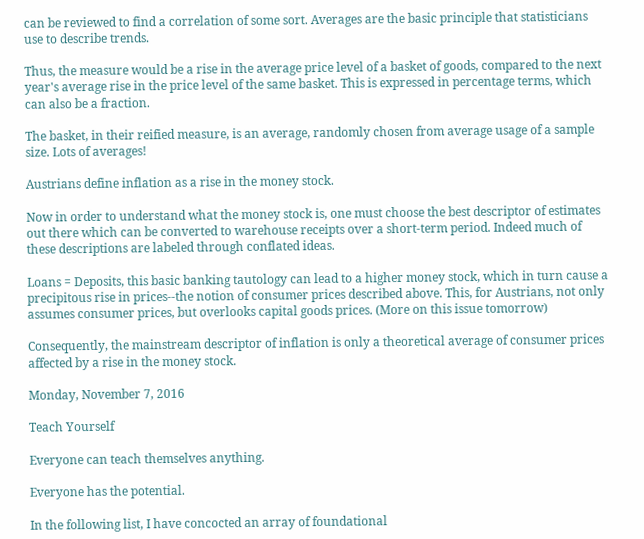can be reviewed to find a correlation of some sort. Averages are the basic principle that statisticians use to describe trends.

Thus, the measure would be a rise in the average price level of a basket of goods, compared to the next year's average rise in the price level of the same basket. This is expressed in percentage terms, which can also be a fraction.

The basket, in their reified measure, is an average, randomly chosen from average usage of a sample size. Lots of averages!

Austrians define inflation as a rise in the money stock.

Now in order to understand what the money stock is, one must choose the best descriptor of estimates out there which can be converted to warehouse receipts over a short-term period. Indeed much of these descriptions are labeled through conflated ideas.

Loans = Deposits, this basic banking tautology can lead to a higher money stock, which in turn cause a precipitous rise in prices--the notion of consumer prices described above. This, for Austrians, not only assumes consumer prices, but overlooks capital goods prices. (More on this issue tomorrow)

Consequently, the mainstream descriptor of inflation is only a theoretical average of consumer prices affected by a rise in the money stock.

Monday, November 7, 2016

Teach Yourself

Everyone can teach themselves anything.

Everyone has the potential.

In the following list, I have concocted an array of foundational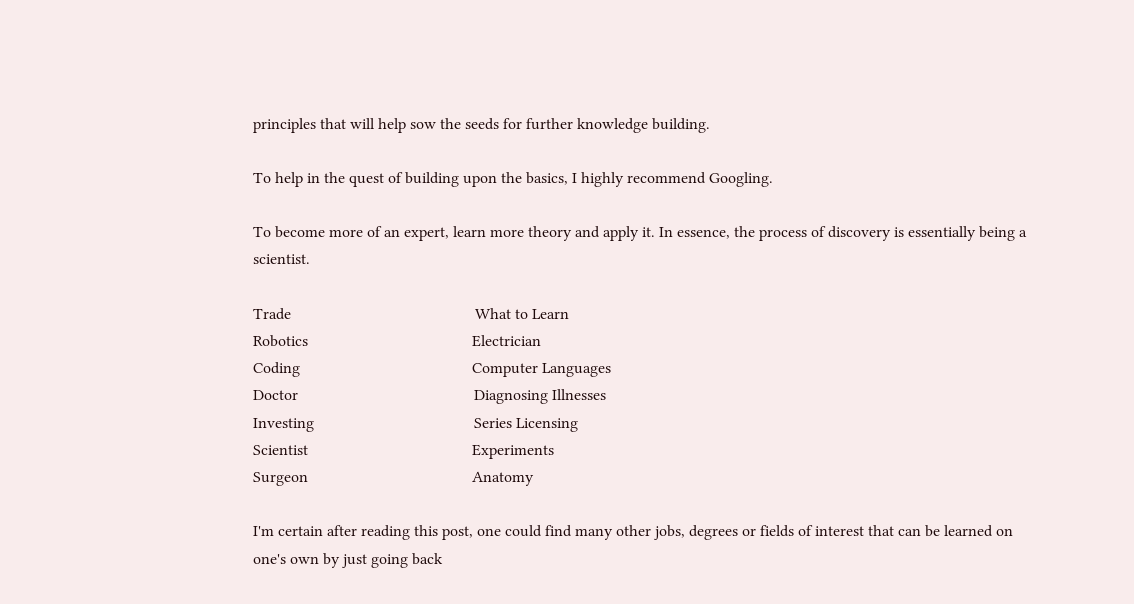principles that will help sow the seeds for further knowledge building.

To help in the quest of building upon the basics, I highly recommend Googling.

To become more of an expert, learn more theory and apply it. In essence, the process of discovery is essentially being a scientist.

Trade                                              What to Learn
Robotics                                         Electrician
Coding                                           Computer Languages
Doctor                                            Diagnosing Illnesses
Investing                                        Series Licensing
Scientist                                         Experiments
Surgeon                                         Anatomy

I'm certain after reading this post, one could find many other jobs, degrees or fields of interest that can be learned on one's own by just going back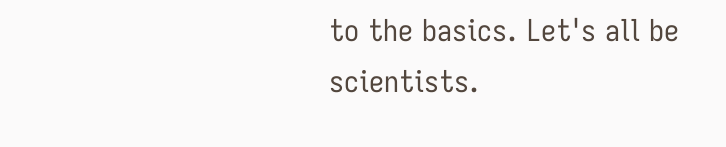to the basics. Let's all be scientists.